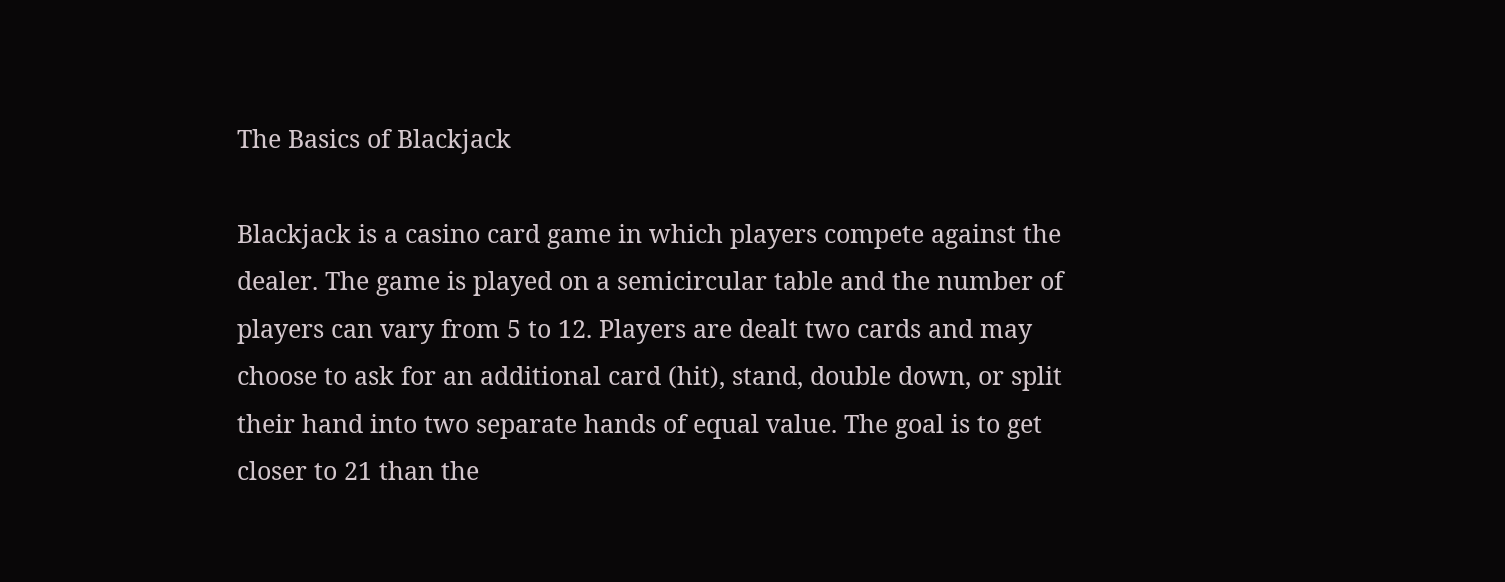The Basics of Blackjack

Blackjack is a casino card game in which players compete against the dealer. The game is played on a semicircular table and the number of players can vary from 5 to 12. Players are dealt two cards and may choose to ask for an additional card (hit), stand, double down, or split their hand into two separate hands of equal value. The goal is to get closer to 21 than the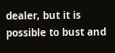dealer, but it is possible to bust and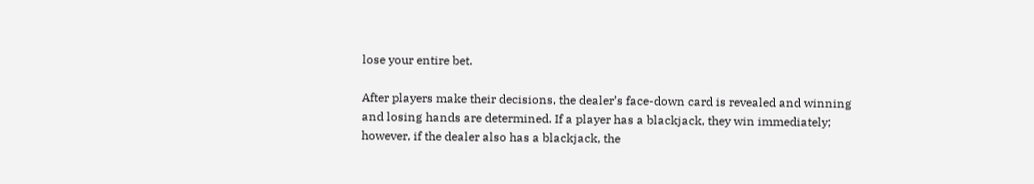lose your entire bet.

After players make their decisions, the dealer’s face-down card is revealed and winning and losing hands are determined. If a player has a blackjack, they win immediately; however, if the dealer also has a blackjack, the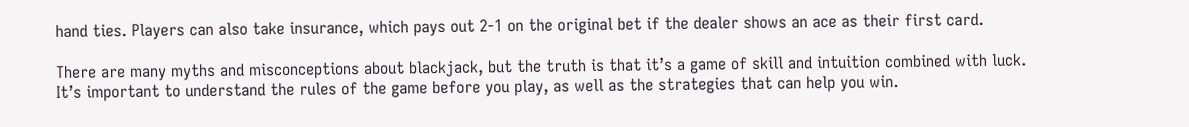hand ties. Players can also take insurance, which pays out 2-1 on the original bet if the dealer shows an ace as their first card.

There are many myths and misconceptions about blackjack, but the truth is that it’s a game of skill and intuition combined with luck. It’s important to understand the rules of the game before you play, as well as the strategies that can help you win.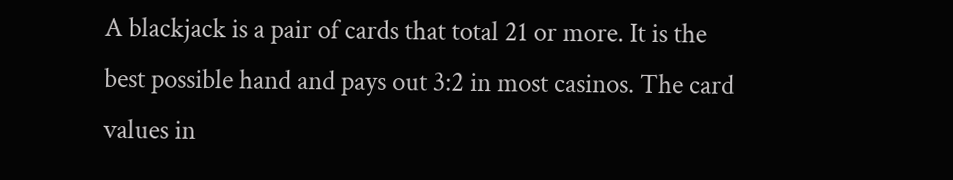A blackjack is a pair of cards that total 21 or more. It is the best possible hand and pays out 3:2 in most casinos. The card values in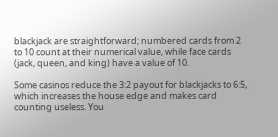blackjack are straightforward; numbered cards from 2 to 10 count at their numerical value, while face cards (jack, queen, and king) have a value of 10.

Some casinos reduce the 3:2 payout for blackjacks to 6:5, which increases the house edge and makes card counting useless. You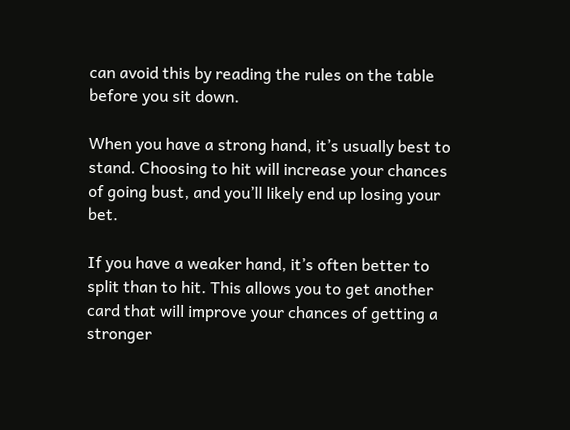can avoid this by reading the rules on the table before you sit down.

When you have a strong hand, it’s usually best to stand. Choosing to hit will increase your chances of going bust, and you’ll likely end up losing your bet.

If you have a weaker hand, it’s often better to split than to hit. This allows you to get another card that will improve your chances of getting a stronger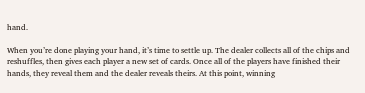hand.

When you’re done playing your hand, it’s time to settle up. The dealer collects all of the chips and reshuffles, then gives each player a new set of cards. Once all of the players have finished their hands, they reveal them and the dealer reveals theirs. At this point, winning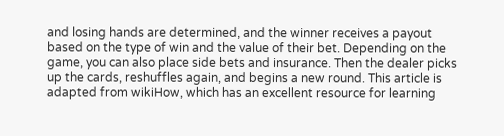and losing hands are determined, and the winner receives a payout based on the type of win and the value of their bet. Depending on the game, you can also place side bets and insurance. Then the dealer picks up the cards, reshuffles again, and begins a new round. This article is adapted from wikiHow, which has an excellent resource for learning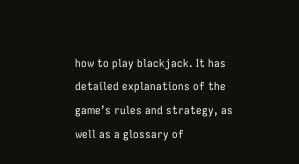how to play blackjack. It has detailed explanations of the game’s rules and strategy, as well as a glossary of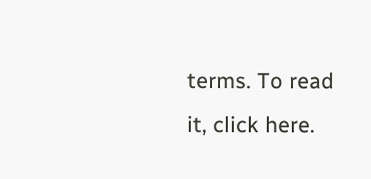terms. To read it, click here.